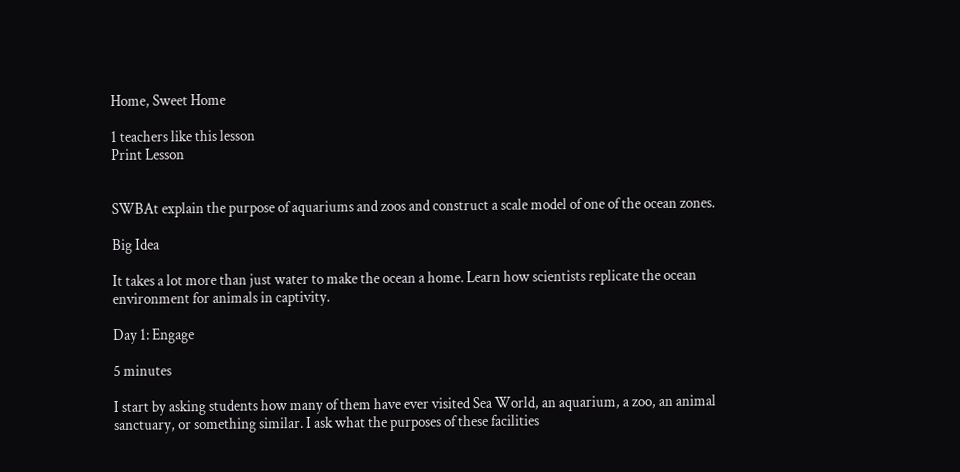Home, Sweet Home

1 teachers like this lesson
Print Lesson


SWBAt explain the purpose of aquariums and zoos and construct a scale model of one of the ocean zones.

Big Idea

It takes a lot more than just water to make the ocean a home. Learn how scientists replicate the ocean environment for animals in captivity.

Day 1: Engage

5 minutes

I start by asking students how many of them have ever visited Sea World, an aquarium, a zoo, an animal sanctuary, or something similar. I ask what the purposes of these facilities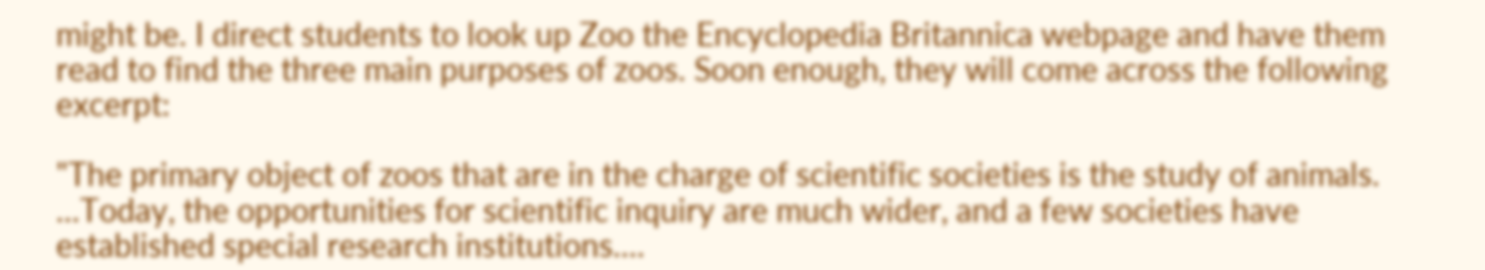might be. I direct students to look up Zoo the Encyclopedia Britannica webpage and have them read to find the three main purposes of zoos. Soon enough, they will come across the following excerpt:

"The primary object of zoos that are in the charge of scientific societies is the study of animals. ...Today, the opportunities for scientific inquiry are much wider, and a few societies have established special research institutions....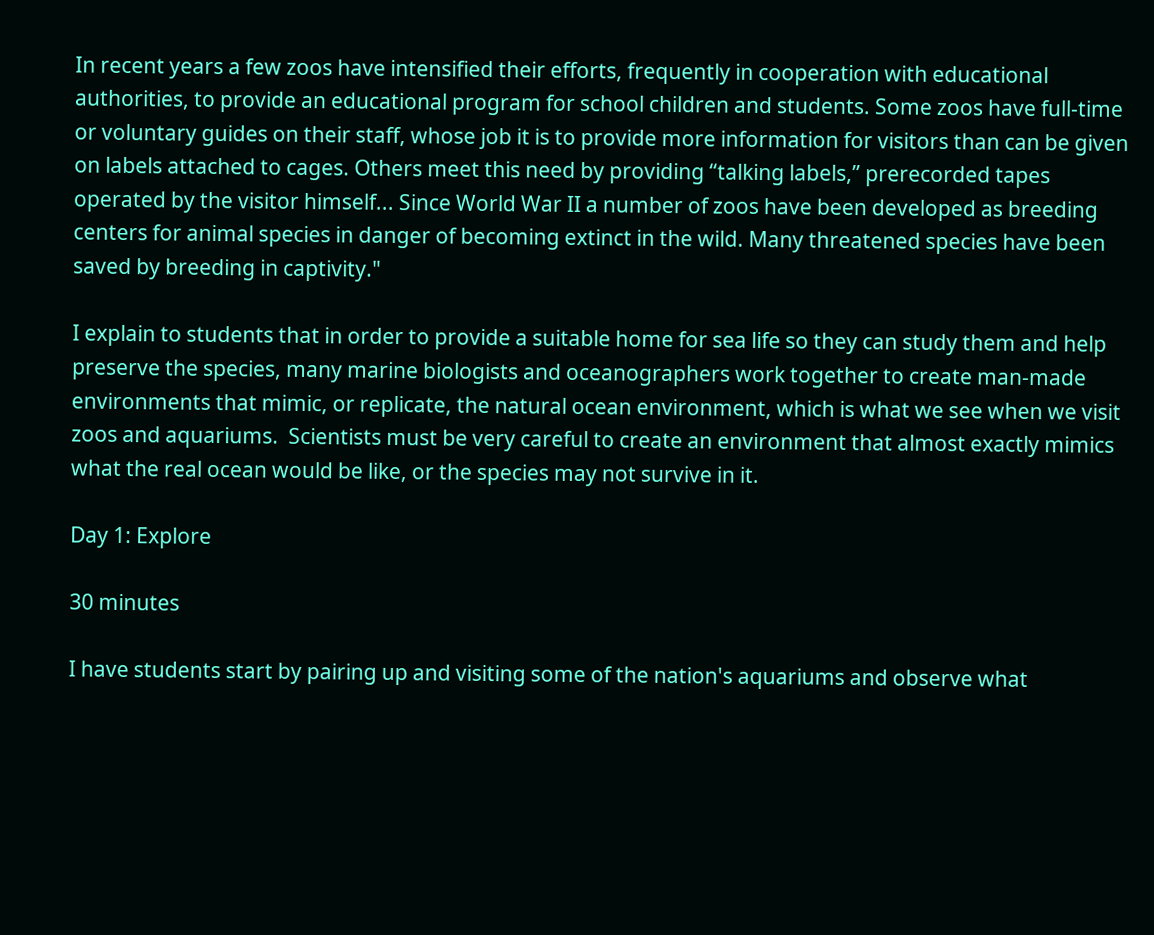In recent years a few zoos have intensified their efforts, frequently in cooperation with educational authorities, to provide an educational program for school children and students. Some zoos have full-time or voluntary guides on their staff, whose job it is to provide more information for visitors than can be given on labels attached to cages. Others meet this need by providing “talking labels,” prerecorded tapes operated by the visitor himself... Since World War II a number of zoos have been developed as breeding centers for animal species in danger of becoming extinct in the wild. Many threatened species have been saved by breeding in captivity."

I explain to students that in order to provide a suitable home for sea life so they can study them and help preserve the species, many marine biologists and oceanographers work together to create man-made environments that mimic, or replicate, the natural ocean environment, which is what we see when we visit zoos and aquariums.  Scientists must be very careful to create an environment that almost exactly mimics what the real ocean would be like, or the species may not survive in it.

Day 1: Explore

30 minutes

I have students start by pairing up and visiting some of the nation's aquariums and observe what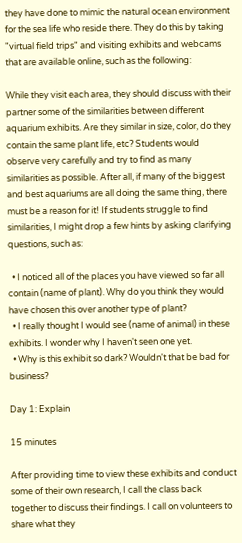they have done to mimic the natural ocean environment for the sea life who reside there. They do this by taking "virtual field trips" and visiting exhibits and webcams that are available online, such as the following:

While they visit each area, they should discuss with their partner some of the similarities between different aquarium exhibits. Are they similar in size, color, do they contain the same plant life, etc? Students would observe very carefully and try to find as many similarities as possible. After all, if many of the biggest and best aquariums are all doing the same thing, there must be a reason for it! If students struggle to find similarities, I might drop a few hints by asking clarifying questions, such as:

  • I noticed all of the places you have viewed so far all contain (name of plant). Why do you think they would have chosen this over another type of plant?
  • I really thought I would see (name of animal) in these exhibits. I wonder why I haven't seen one yet.
  • Why is this exhibit so dark? Wouldn't that be bad for business?

Day 1: Explain

15 minutes

After providing time to view these exhibits and conduct some of their own research, I call the class back together to discuss their findings. I call on volunteers to share what they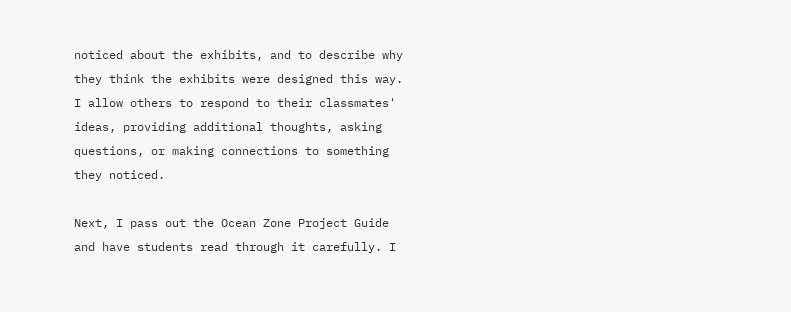noticed about the exhibits, and to describe why they think the exhibits were designed this way. I allow others to respond to their classmates' ideas, providing additional thoughts, asking questions, or making connections to something they noticed.

Next, I pass out the Ocean Zone Project Guide and have students read through it carefully. I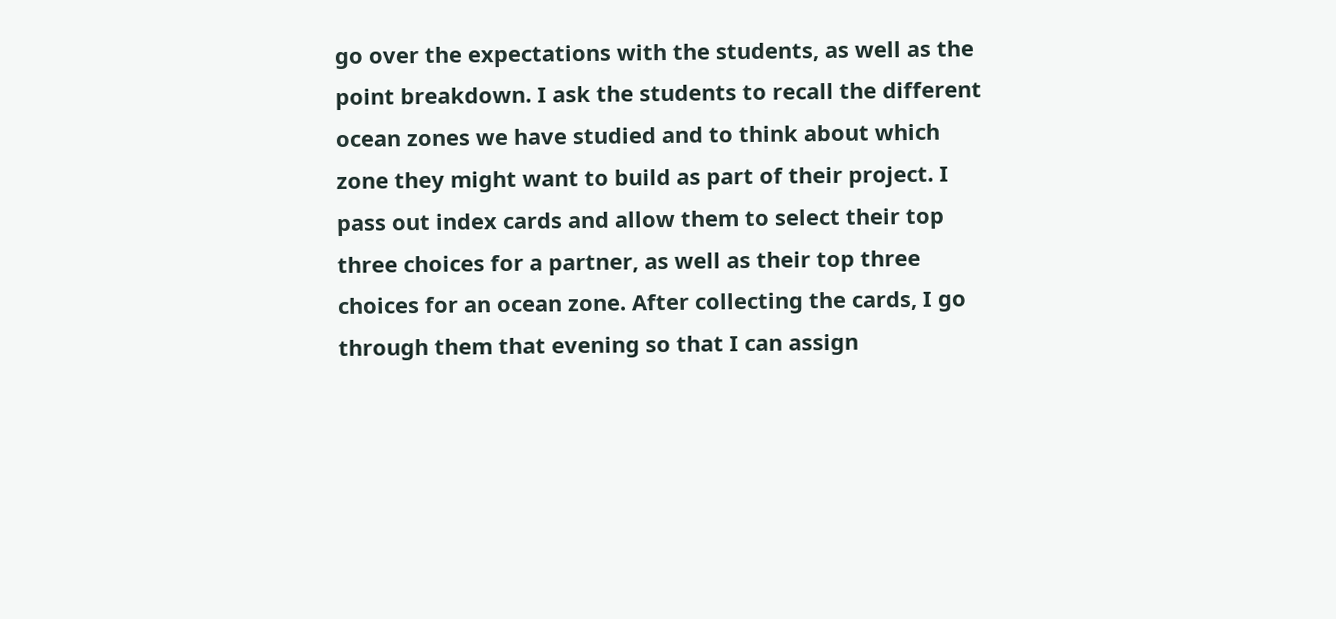go over the expectations with the students, as well as the point breakdown. I ask the students to recall the different ocean zones we have studied and to think about which zone they might want to build as part of their project. I pass out index cards and allow them to select their top three choices for a partner, as well as their top three choices for an ocean zone. After collecting the cards, I go through them that evening so that I can assign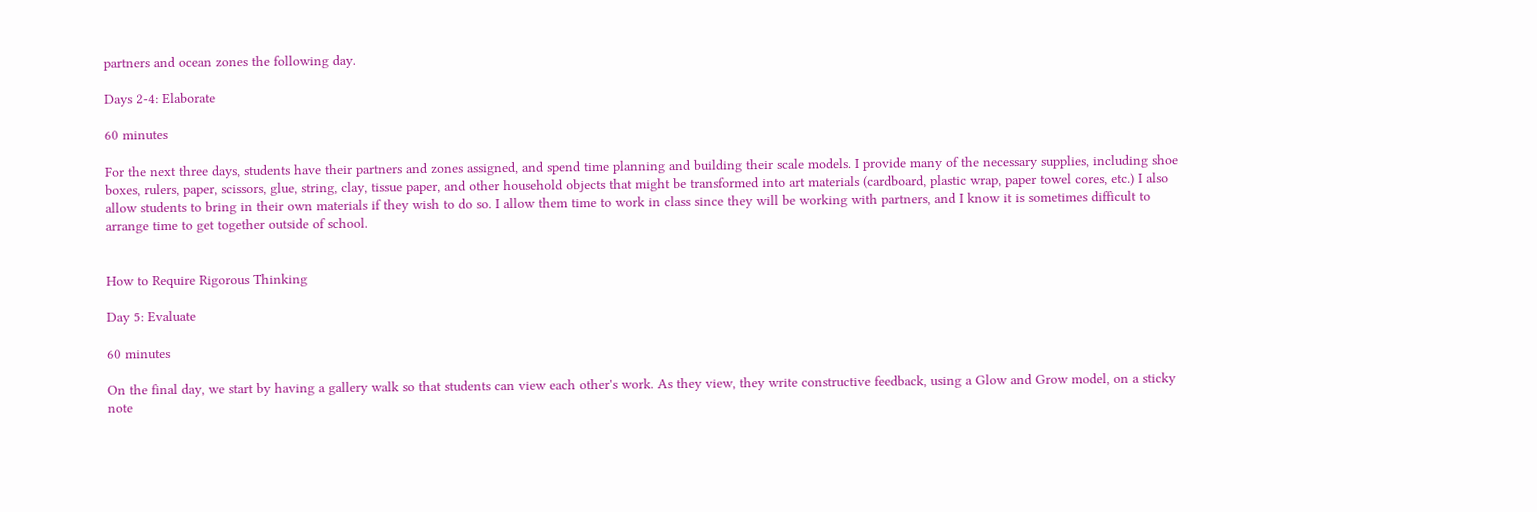partners and ocean zones the following day.

Days 2-4: Elaborate

60 minutes

For the next three days, students have their partners and zones assigned, and spend time planning and building their scale models. I provide many of the necessary supplies, including shoe boxes, rulers, paper, scissors, glue, string, clay, tissue paper, and other household objects that might be transformed into art materials (cardboard, plastic wrap, paper towel cores, etc.) I also allow students to bring in their own materials if they wish to do so. I allow them time to work in class since they will be working with partners, and I know it is sometimes difficult to arrange time to get together outside of school.


How to Require Rigorous Thinking

Day 5: Evaluate

60 minutes

On the final day, we start by having a gallery walk so that students can view each other's work. As they view, they write constructive feedback, using a Glow and Grow model, on a sticky note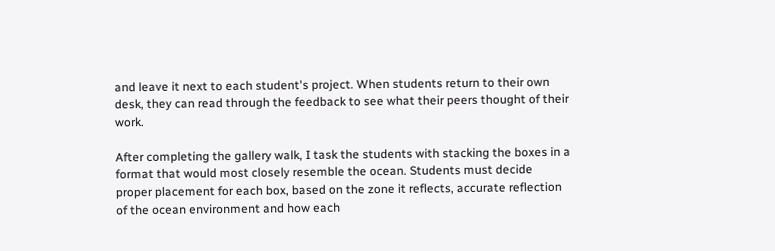and leave it next to each student's project. When students return to their own desk, they can read through the feedback to see what their peers thought of their work.

After completing the gallery walk, I task the students with stacking the boxes in a format that would most closely resemble the ocean. Students must decide proper placement for each box, based on the zone it reflects, accurate reflection of the ocean environment and how each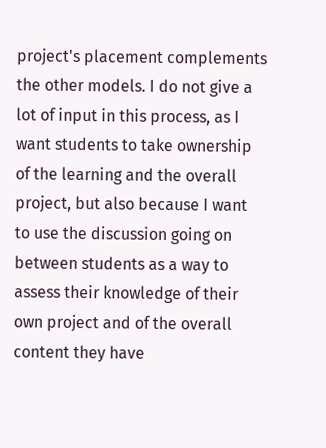project's placement complements the other models. I do not give a lot of input in this process, as I want students to take ownership of the learning and the overall project, but also because I want to use the discussion going on between students as a way to assess their knowledge of their own project and of the overall content they have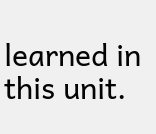learned in this unit.